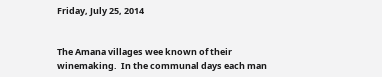Friday, July 25, 2014


The Amana villages wee known of their winemaking.  In the communal days each man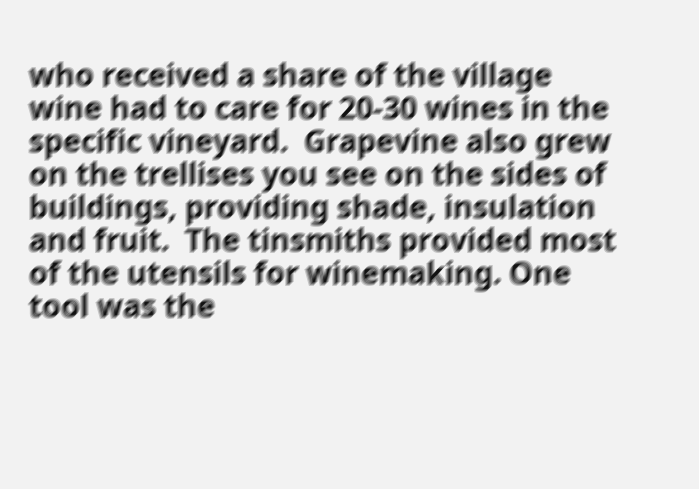who received a share of the village wine had to care for 20-30 wines in the specific vineyard.  Grapevine also grew on the trellises you see on the sides of buildings, providing shade, insulation and fruit.  The tinsmiths provided most of the utensils for winemaking. One tool was the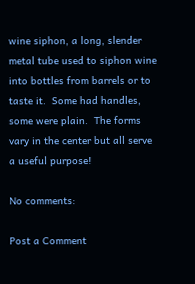wine siphon, a long, slender metal tube used to siphon wine into bottles from barrels or to taste it.  Some had handles, some were plain.  The forms vary in the center but all serve a useful purpose!

No comments:

Post a Comment